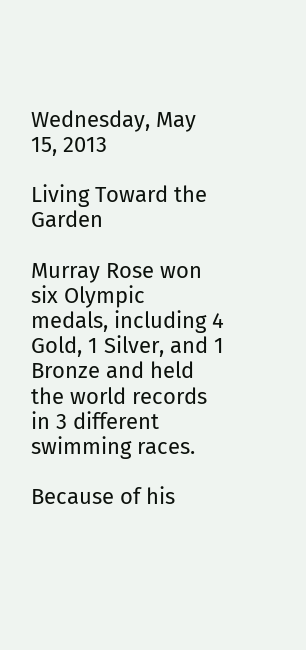Wednesday, May 15, 2013

Living Toward the Garden

Murray Rose won six Olympic medals, including 4 Gold, 1 Silver, and 1 Bronze and held the world records in 3 different swimming races.

Because of his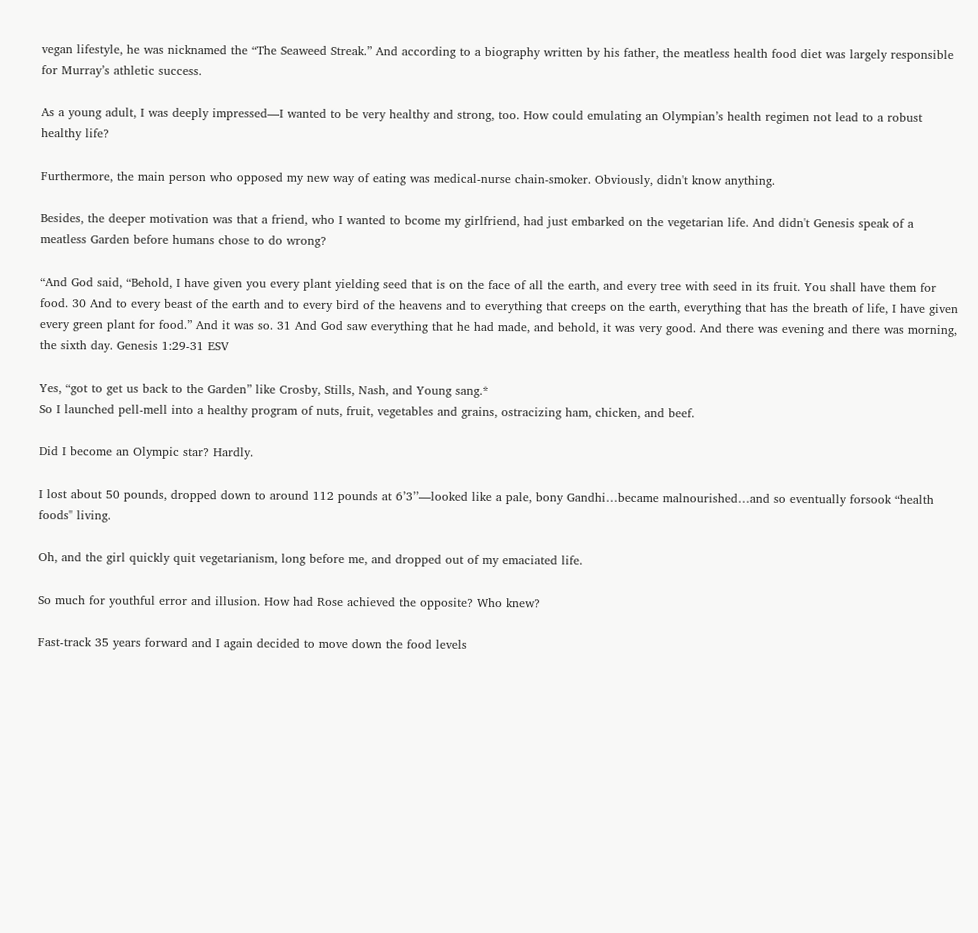vegan lifestyle, he was nicknamed the “The Seaweed Streak.” And according to a biography written by his father, the meatless health food diet was largely responsible for Murray’s athletic success.

As a young adult, I was deeply impressed—I wanted to be very healthy and strong, too. How could emulating an Olympian’s health regimen not lead to a robust healthy life?

Furthermore, the main person who opposed my new way of eating was medical-nurse chain-smoker. Obviously, didn't know anything.

Besides, the deeper motivation was that a friend, who I wanted to bcome my girlfriend, had just embarked on the vegetarian life. And didn't Genesis speak of a meatless Garden before humans chose to do wrong?

“And God said, “Behold, I have given you every plant yielding seed that is on the face of all the earth, and every tree with seed in its fruit. You shall have them for food. 30 And to every beast of the earth and to every bird of the heavens and to everything that creeps on the earth, everything that has the breath of life, I have given every green plant for food.” And it was so. 31 And God saw everything that he had made, and behold, it was very good. And there was evening and there was morning, the sixth day. Genesis 1:29-31 ESV

Yes, “got to get us back to the Garden” like Crosby, Stills, Nash, and Young sang.*
So I launched pell-mell into a healthy program of nuts, fruit, vegetables and grains, ostracizing ham, chicken, and beef.

Did I become an Olympic star? Hardly.

I lost about 50 pounds, dropped down to around 112 pounds at 6’3’’—looked like a pale, bony Gandhi…became malnourished…and so eventually forsook “health foods" living.

Oh, and the girl quickly quit vegetarianism, long before me, and dropped out of my emaciated life.

So much for youthful error and illusion. How had Rose achieved the opposite? Who knew?

Fast-track 35 years forward and I again decided to move down the food levels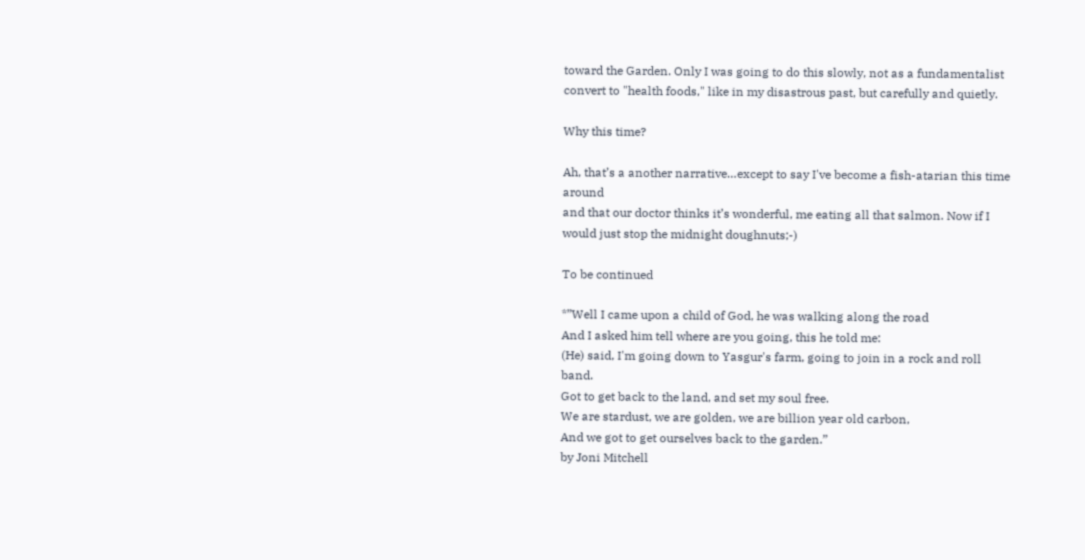toward the Garden. Only I was going to do this slowly, not as a fundamentalist convert to "health foods," like in my disastrous past, but carefully and quietly.

Why this time?

Ah, that’s a another narrative…except to say I've become a fish-atarian this time around
and that our doctor thinks it’s wonderful, me eating all that salmon. Now if I would just stop the midnight doughnuts;-)

To be continued

*”Well I came upon a child of God, he was walking along the road
And I asked him tell where are you going, this he told me:
(He) said, I'm going down to Yasgur's farm, going to join in a rock and roll band.
Got to get back to the land, and set my soul free.
We are stardust, we are golden, we are billion year old carbon,
And we got to get ourselves back to the garden.”
by Joni Mitchell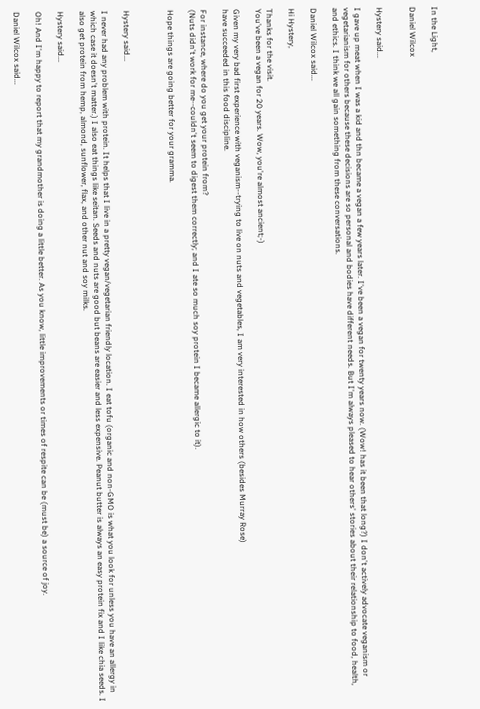In the Light,

Daniel Wilcox


Hystery said...

I gave up meat when I was a kid and thn became a vegan a few years later. I've been a vegan for twenty years now. (Wow! has it been that long?) I don't actively advocate veganism or vegetarianism for others because these decisions are so personal and bodies have different needs. But I'm always pleased to hear others' stories about their relationship to food, health, and ethics. I think we all gain something from these conversations.

Daniel Wilcox said...

Hi Hystery,

Thanks for the visit.
You've been a vegan for 20 years. Wow, you're almost ancient;-)

Given my very bad first experience with veganism--trying to live on nuts and vegetables, I am very interested in how others (besides Murray Rose)
have succeeded in this food discipline.

For instance, where do you get your protein from?
(Nuts didn't work for me--couldn't seem to digest them correctly; and I ate so much soy protein I became allergic to it).

Hope things are going better for your gramma.



Hystery said...

I never had any problem with protein. It helps that I live in a pretty vegan/vegetarian friendly location. I eat tofu (organic and non-GMO is what you look for unless you have an allergy in which case it doesn't matter.) I also eat things like seitan. Seeds and nuts are good but beans are easier and less expensive. Peanut butter is always an easy protein fix and I like chia seeds. I also get protein from hemp, almond, sunflower, flax, and other nut and soy milks.

Hystery said...

Oh! And I'm happy to report that my grandmother is doing a little better. As you know, little improvements or times of respite can be (must be) a source of joy.

Daniel Wilcox said...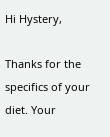Hi Hystery,

Thanks for the specifics of your diet. Your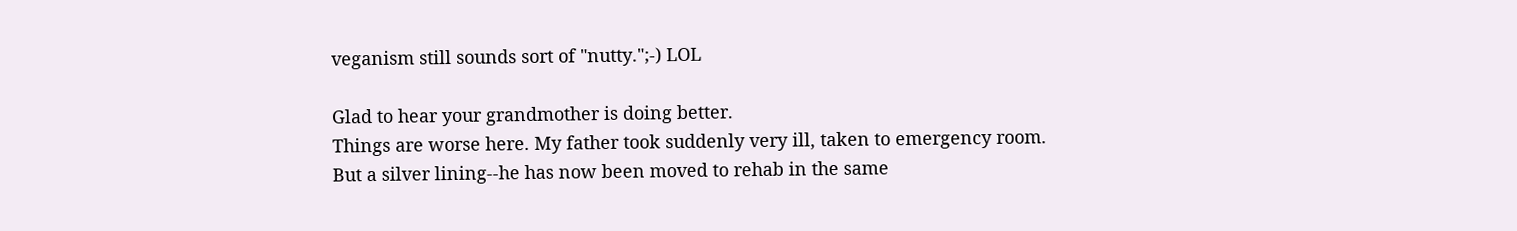veganism still sounds sort of "nutty.";-) LOL

Glad to hear your grandmother is doing better.
Things are worse here. My father took suddenly very ill, taken to emergency room.
But a silver lining--he has now been moved to rehab in the same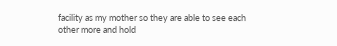facility as my mother so they are able to see each other more and hold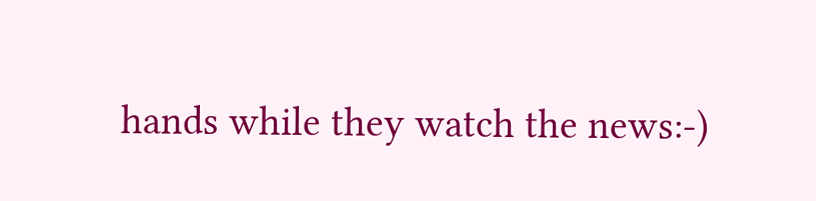hands while they watch the news:-)